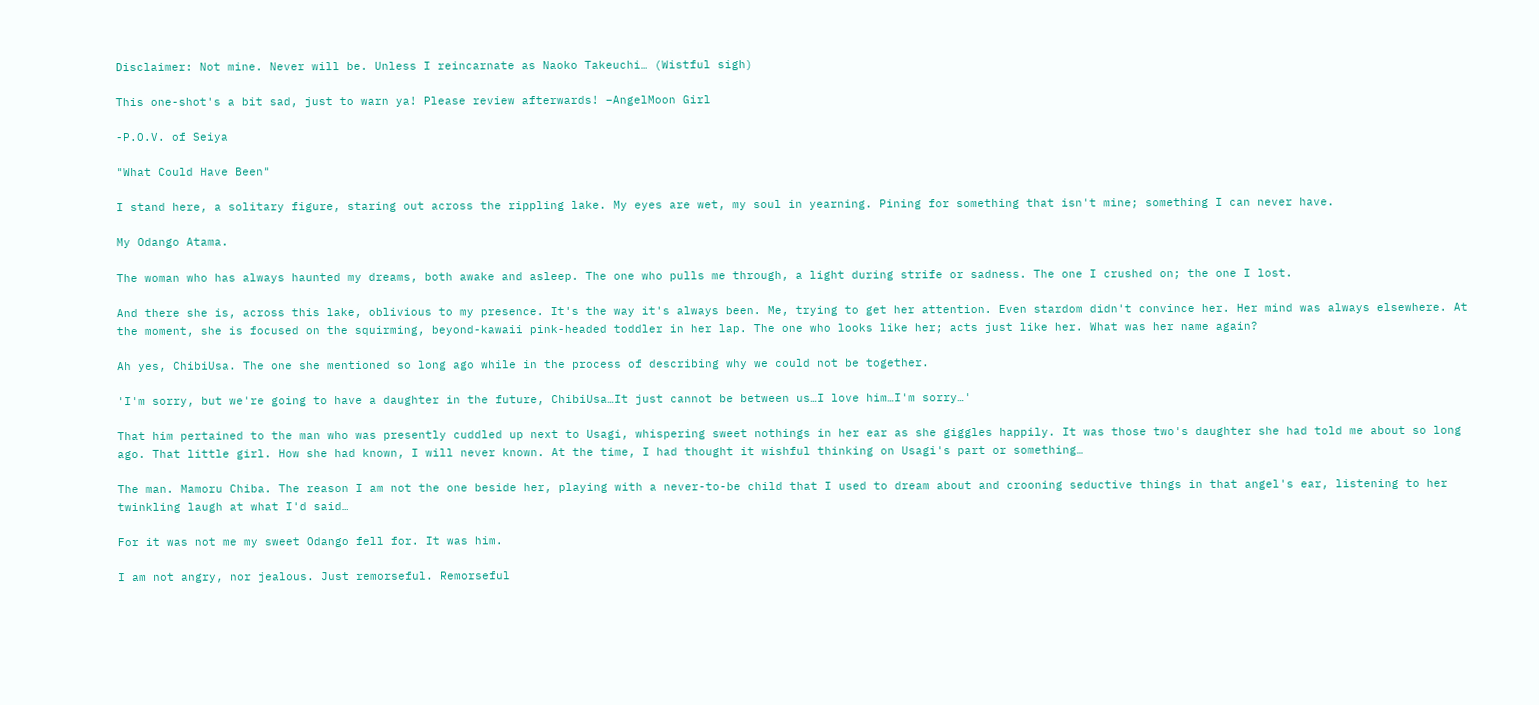Disclaimer: Not mine. Never will be. Unless I reincarnate as Naoko Takeuchi… (Wistful sigh)

This one-shot's a bit sad, just to warn ya! Please review afterwards! –AngelMoon Girl

-P.O.V. of Seiya

"What Could Have Been"

I stand here, a solitary figure, staring out across the rippling lake. My eyes are wet, my soul in yearning. Pining for something that isn't mine; something I can never have.

My Odango Atama.

The woman who has always haunted my dreams, both awake and asleep. The one who pulls me through, a light during strife or sadness. The one I crushed on; the one I lost.

And there she is, across this lake, oblivious to my presence. It's the way it's always been. Me, trying to get her attention. Even stardom didn't convince her. Her mind was always elsewhere. At the moment, she is focused on the squirming, beyond-kawaii pink-headed toddler in her lap. The one who looks like her; acts just like her. What was her name again?

Ah yes, ChibiUsa. The one she mentioned so long ago while in the process of describing why we could not be together.

'I'm sorry, but we're going to have a daughter in the future, ChibiUsa…It just cannot be between us…I love him…I'm sorry…'

That him pertained to the man who was presently cuddled up next to Usagi, whispering sweet nothings in her ear as she giggles happily. It was those two's daughter she had told me about so long ago. That little girl. How she had known, I will never known. At the time, I had thought it wishful thinking on Usagi's part or something…

The man. Mamoru Chiba. The reason I am not the one beside her, playing with a never-to-be child that I used to dream about and crooning seductive things in that angel's ear, listening to her twinkling laugh at what I'd said…

For it was not me my sweet Odango fell for. It was him.

I am not angry, nor jealous. Just remorseful. Remorseful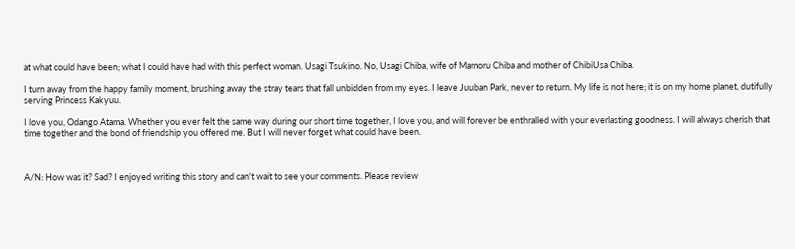at what could have been; what I could have had with this perfect woman. Usagi Tsukino. No, Usagi Chiba, wife of Mamoru Chiba and mother of ChibiUsa Chiba.

I turn away from the happy family moment, brushing away the stray tears that fall unbidden from my eyes. I leave Juuban Park, never to return. My life is not here; it is on my home planet, dutifully serving Princess Kakyuu.

I love you, Odango Atama. Whether you ever felt the same way during our short time together, I love you, and will forever be enthralled with your everlasting goodness. I will always cherish that time together and the bond of friendship you offered me. But I will never forget what could have been.



A/N: How was it? Sad? I enjoyed writing this story and can't wait to see your comments. Please review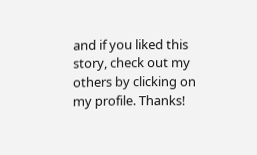and if you liked this story, check out my others by clicking on my profile. Thanks!